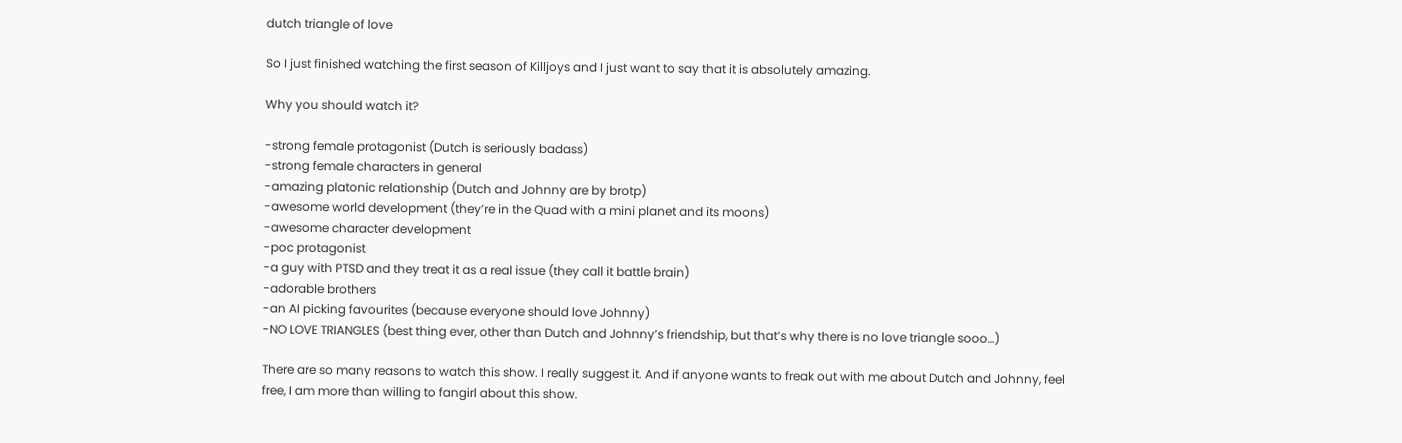dutch triangle of love

So I just finished watching the first season of Killjoys and I just want to say that it is absolutely amazing.

Why you should watch it?

-strong female protagonist (Dutch is seriously badass)
-strong female characters in general
-amazing platonic relationship (Dutch and Johnny are by brotp)
-awesome world development (they’re in the Quad with a mini planet and its moons)
-awesome character development
-poc protagonist
-a guy with PTSD and they treat it as a real issue (they call it battle brain)
-adorable brothers
-an AI picking favourites (because everyone should love Johnny)
-NO LOVE TRIANGLES (best thing ever, other than Dutch and Johnny’s friendship, but that’s why there is no love triangle sooo…)

There are so many reasons to watch this show. I really suggest it. And if anyone wants to freak out with me about Dutch and Johnny, feel free, I am more than willing to fangirl about this show.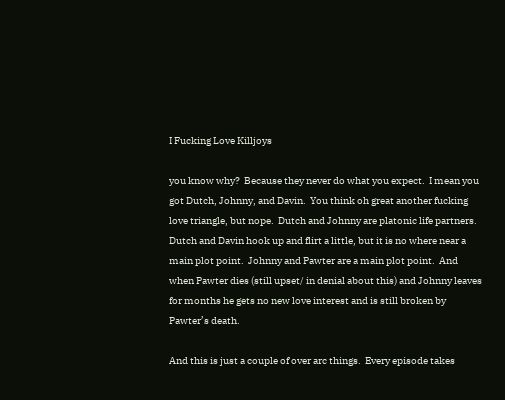I Fucking Love Killjoys

you know why?  Because they never do what you expect.  I mean you got Dutch, Johnny, and Davin.  You think oh great another fucking love triangle, but nope.  Dutch and Johnny are platonic life partners.  Dutch and Davin hook up and flirt a little, but it is no where near a main plot point.  Johnny and Pawter are a main plot point.  And when Pawter dies (still upset/ in denial about this) and Johnny leaves for months he gets no new love interest and is still broken by Pawter’s death.

And this is just a couple of over arc things.  Every episode takes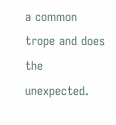a common trope and does the unexpected.